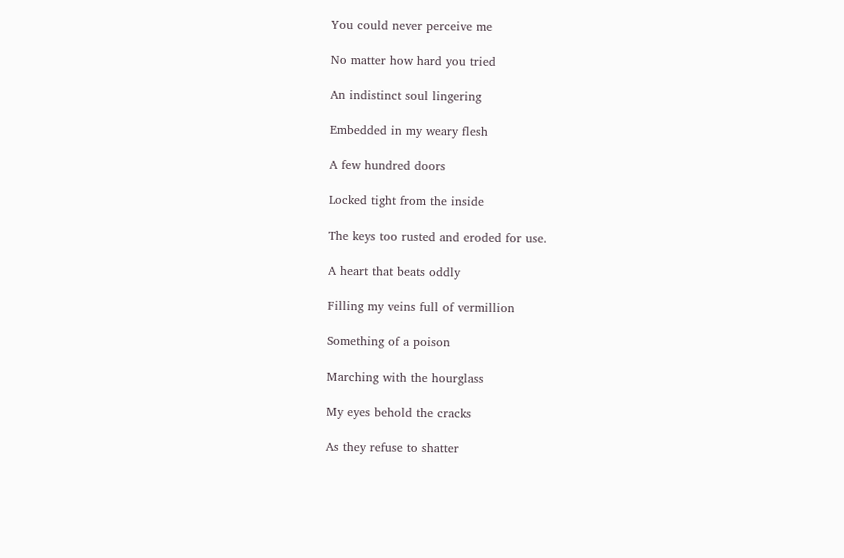You could never perceive me

No matter how hard you tried

An indistinct soul lingering

Embedded in my weary flesh

A few hundred doors

Locked tight from the inside

The keys too rusted and eroded for use.

A heart that beats oddly

Filling my veins full of vermillion

Something of a poison

Marching with the hourglass

My eyes behold the cracks

As they refuse to shatter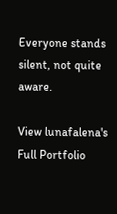Everyone stands silent, not quite aware.

View lunafalena's Full Portfolio